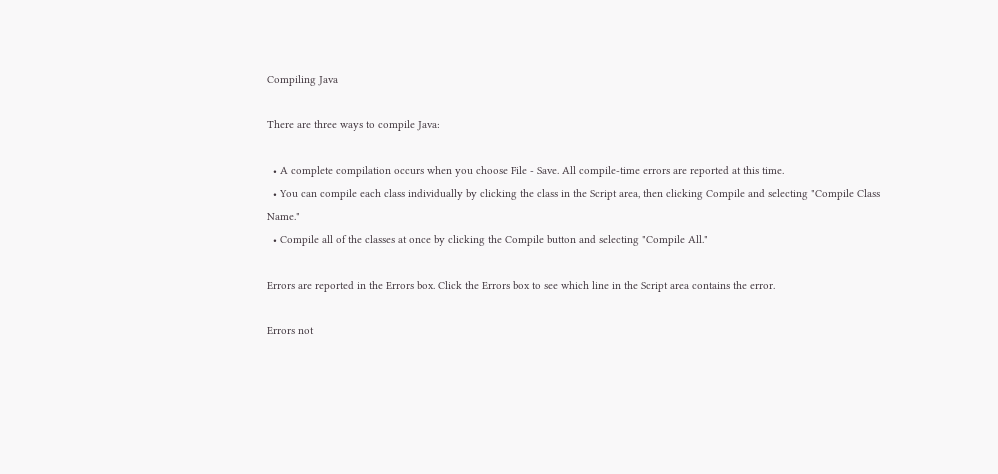Compiling Java

There are three ways to compile Java:

  • A complete compilation occurs when you choose File - Save. All compile-time errors are reported at this time.
  • You can compile each class individually by clicking the class in the Script area, then clicking Compile and selecting "Compile Class Name."
  • Compile all of the classes at once by clicking the Compile button and selecting "Compile All."

Errors are reported in the Errors box. Click the Errors box to see which line in the Script area contains the error.

Errors not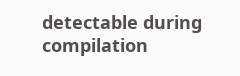detectable during compilation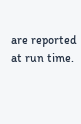are reported at run time.